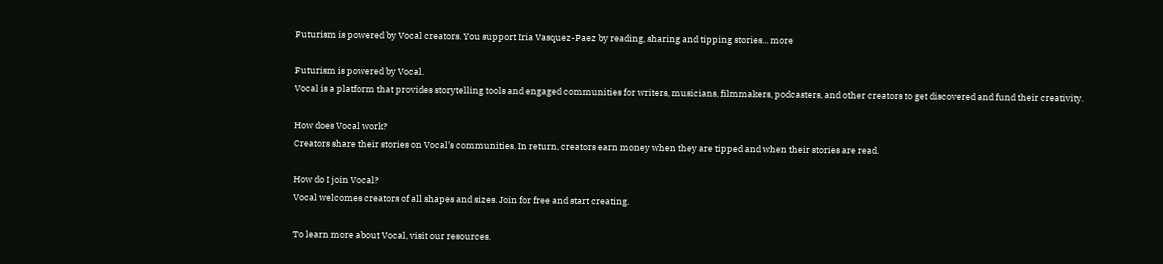Futurism is powered by Vocal creators. You support Iria Vasquez-Paez by reading, sharing and tipping stories... more

Futurism is powered by Vocal.
Vocal is a platform that provides storytelling tools and engaged communities for writers, musicians, filmmakers, podcasters, and other creators to get discovered and fund their creativity.

How does Vocal work?
Creators share their stories on Vocal’s communities. In return, creators earn money when they are tipped and when their stories are read.

How do I join Vocal?
Vocal welcomes creators of all shapes and sizes. Join for free and start creating.

To learn more about Vocal, visit our resources.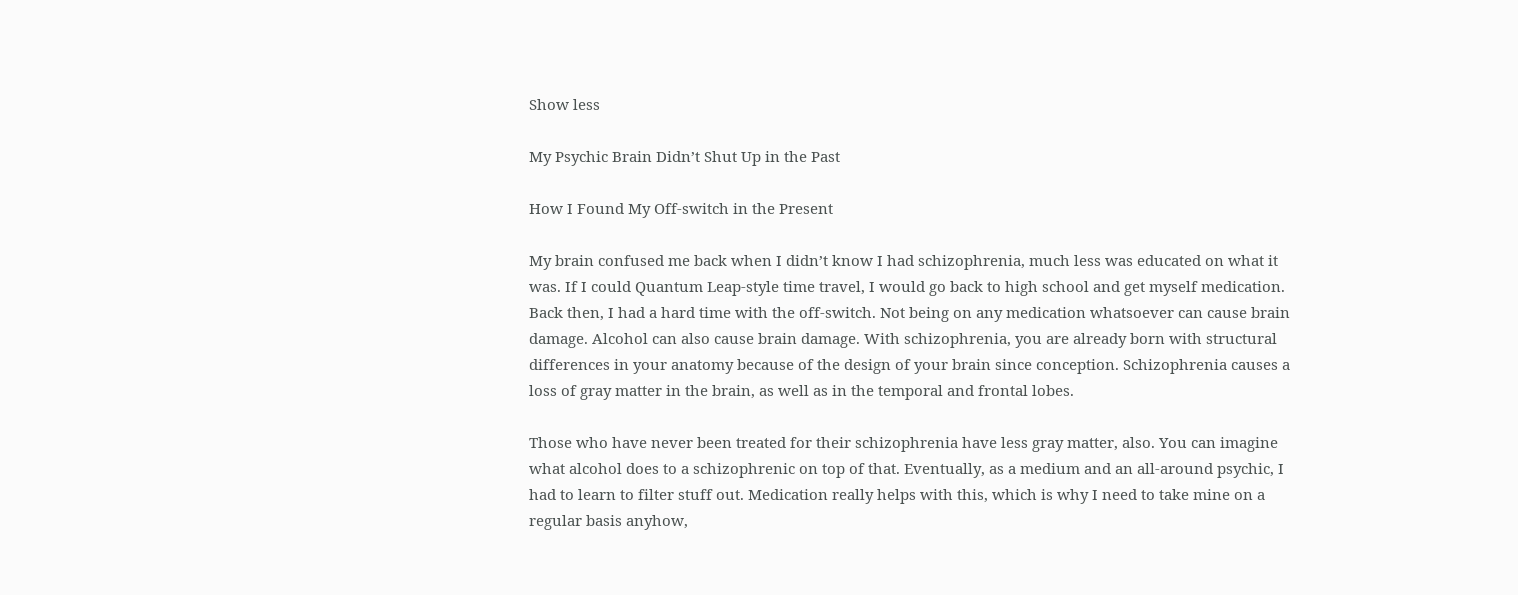Show less

My Psychic Brain Didn’t Shut Up in the Past

How I Found My Off-switch in the Present

My brain confused me back when I didn’t know I had schizophrenia, much less was educated on what it was. If I could Quantum Leap-style time travel, I would go back to high school and get myself medication. Back then, I had a hard time with the off-switch. Not being on any medication whatsoever can cause brain damage. Alcohol can also cause brain damage. With schizophrenia, you are already born with structural differences in your anatomy because of the design of your brain since conception. Schizophrenia causes a loss of gray matter in the brain, as well as in the temporal and frontal lobes.

Those who have never been treated for their schizophrenia have less gray matter, also. You can imagine what alcohol does to a schizophrenic on top of that. Eventually, as a medium and an all-around psychic, I had to learn to filter stuff out. Medication really helps with this, which is why I need to take mine on a regular basis anyhow,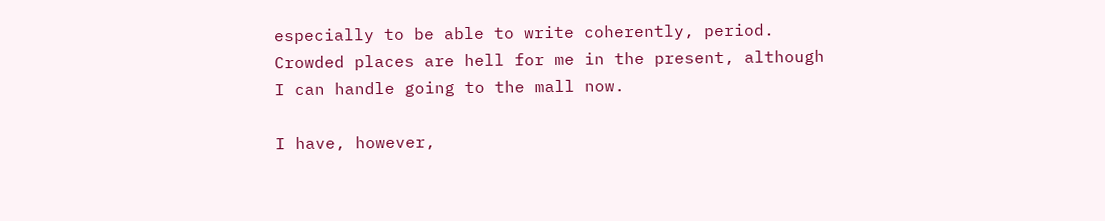especially to be able to write coherently, period. Crowded places are hell for me in the present, although I can handle going to the mall now.

I have, however,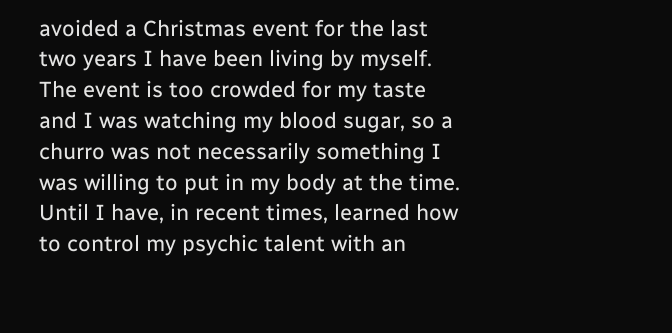avoided a Christmas event for the last two years I have been living by myself. The event is too crowded for my taste and I was watching my blood sugar, so a churro was not necessarily something I was willing to put in my body at the time. Until I have, in recent times, learned how to control my psychic talent with an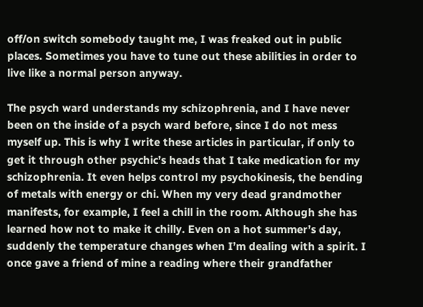off/on switch somebody taught me, I was freaked out in public places. Sometimes you have to tune out these abilities in order to live like a normal person anyway.

The psych ward understands my schizophrenia, and I have never been on the inside of a psych ward before, since I do not mess myself up. This is why I write these articles in particular, if only to get it through other psychic’s heads that I take medication for my schizophrenia. It even helps control my psychokinesis, the bending of metals with energy or chi. When my very dead grandmother manifests, for example, I feel a chill in the room. Although she has learned how not to make it chilly. Even on a hot summer’s day, suddenly the temperature changes when I’m dealing with a spirit. I once gave a friend of mine a reading where their grandfather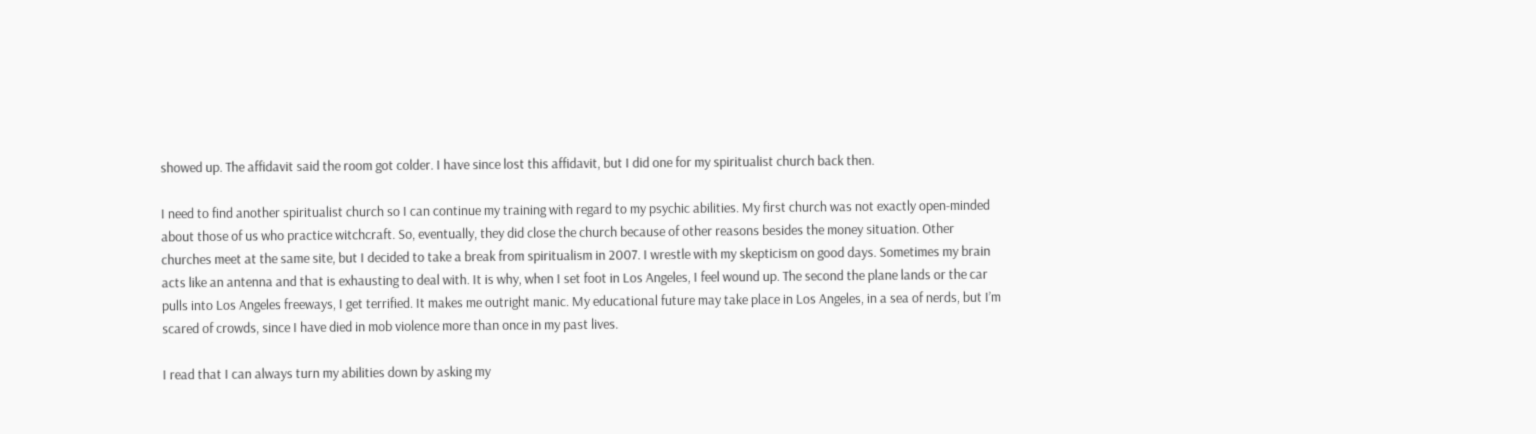showed up. The affidavit said the room got colder. I have since lost this affidavit, but I did one for my spiritualist church back then.

I need to find another spiritualist church so I can continue my training with regard to my psychic abilities. My first church was not exactly open-minded about those of us who practice witchcraft. So, eventually, they did close the church because of other reasons besides the money situation. Other churches meet at the same site, but I decided to take a break from spiritualism in 2007. I wrestle with my skepticism on good days. Sometimes my brain acts like an antenna and that is exhausting to deal with. It is why, when I set foot in Los Angeles, I feel wound up. The second the plane lands or the car pulls into Los Angeles freeways, I get terrified. It makes me outright manic. My educational future may take place in Los Angeles, in a sea of nerds, but I’m scared of crowds, since I have died in mob violence more than once in my past lives.

I read that I can always turn my abilities down by asking my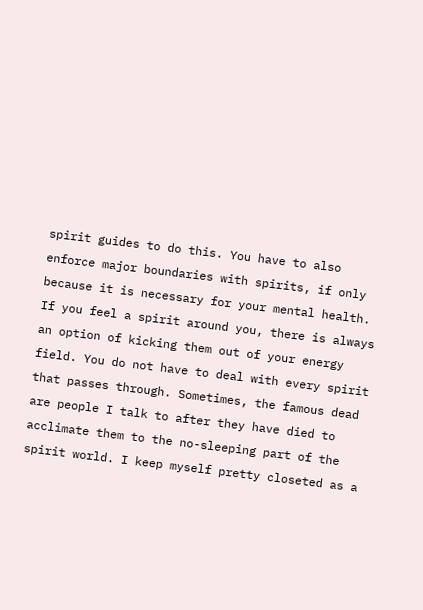spirit guides to do this. You have to also enforce major boundaries with spirits, if only because it is necessary for your mental health. If you feel a spirit around you, there is always an option of kicking them out of your energy field. You do not have to deal with every spirit that passes through. Sometimes, the famous dead are people I talk to after they have died to acclimate them to the no-sleeping part of the spirit world. I keep myself pretty closeted as a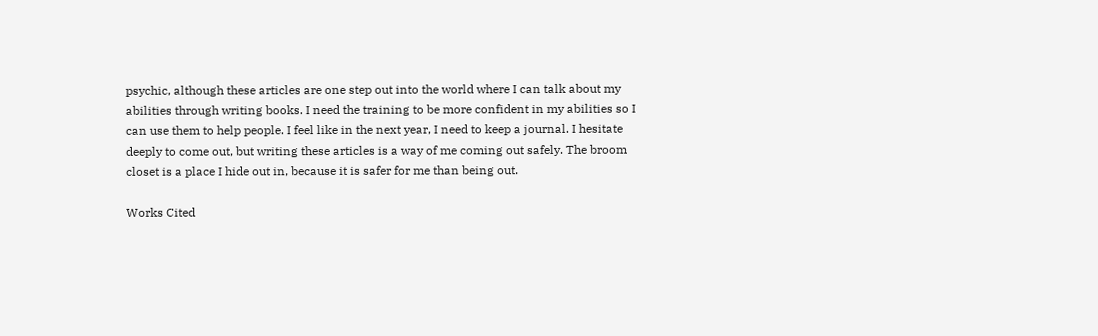psychic, although these articles are one step out into the world where I can talk about my abilities through writing books. I need the training to be more confident in my abilities so I can use them to help people. I feel like in the next year, I need to keep a journal. I hesitate deeply to come out, but writing these articles is a way of me coming out safely. The broom closet is a place I hide out in, because it is safer for me than being out.

Works Cited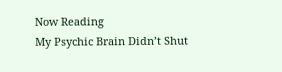Now Reading
My Psychic Brain Didn’t Shut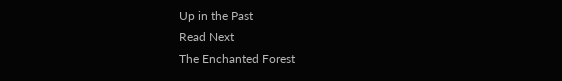Up in the Past
Read Next
The Enchanted Forest